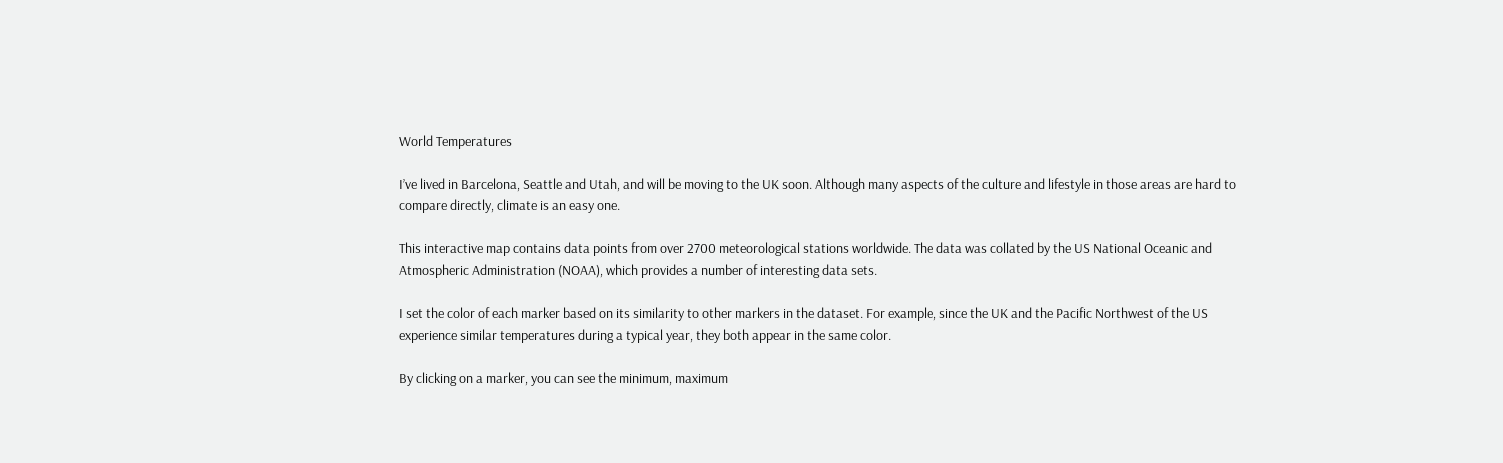World Temperatures

I’ve lived in Barcelona, Seattle and Utah, and will be moving to the UK soon. Although many aspects of the culture and lifestyle in those areas are hard to compare directly, climate is an easy one.

This interactive map contains data points from over 2700 meteorological stations worldwide. The data was collated by the US National Oceanic and Atmospheric Administration (NOAA), which provides a number of interesting data sets.

I set the color of each marker based on its similarity to other markers in the dataset. For example, since the UK and the Pacific Northwest of the US experience similar temperatures during a typical year, they both appear in the same color.

By clicking on a marker, you can see the minimum, maximum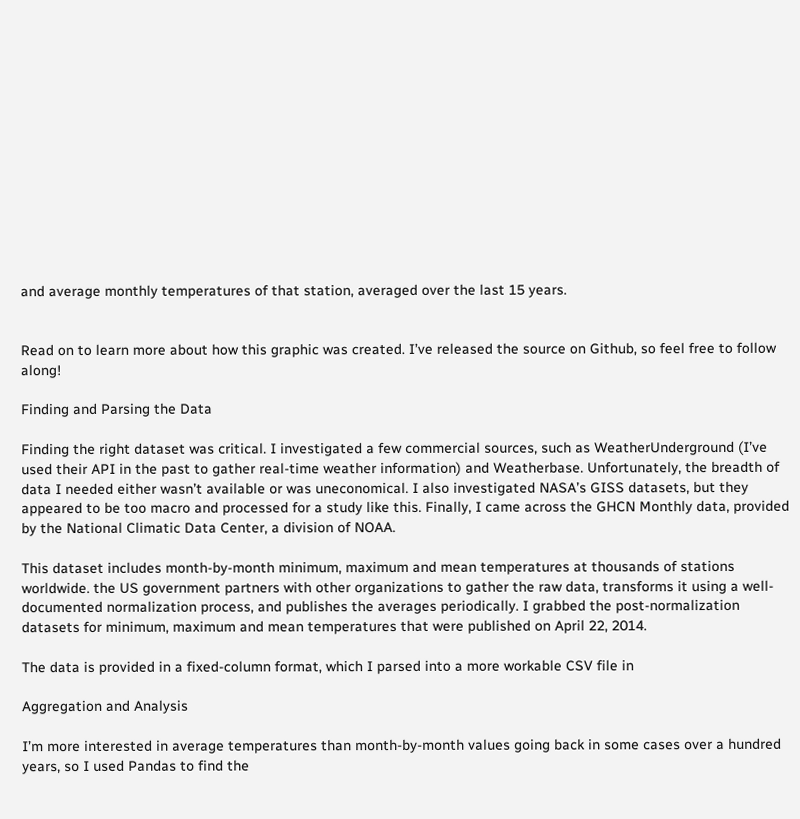and average monthly temperatures of that station, averaged over the last 15 years.


Read on to learn more about how this graphic was created. I’ve released the source on Github, so feel free to follow along!

Finding and Parsing the Data

Finding the right dataset was critical. I investigated a few commercial sources, such as WeatherUnderground (I’ve used their API in the past to gather real-time weather information) and Weatherbase. Unfortunately, the breadth of data I needed either wasn’t available or was uneconomical. I also investigated NASA’s GISS datasets, but they appeared to be too macro and processed for a study like this. Finally, I came across the GHCN Monthly data, provided by the National Climatic Data Center, a division of NOAA.

This dataset includes month-by-month minimum, maximum and mean temperatures at thousands of stations worldwide. the US government partners with other organizations to gather the raw data, transforms it using a well-documented normalization process, and publishes the averages periodically. I grabbed the post-normalization datasets for minimum, maximum and mean temperatures that were published on April 22, 2014.

The data is provided in a fixed-column format, which I parsed into a more workable CSV file in

Aggregation and Analysis

I’m more interested in average temperatures than month-by-month values going back in some cases over a hundred years, so I used Pandas to find the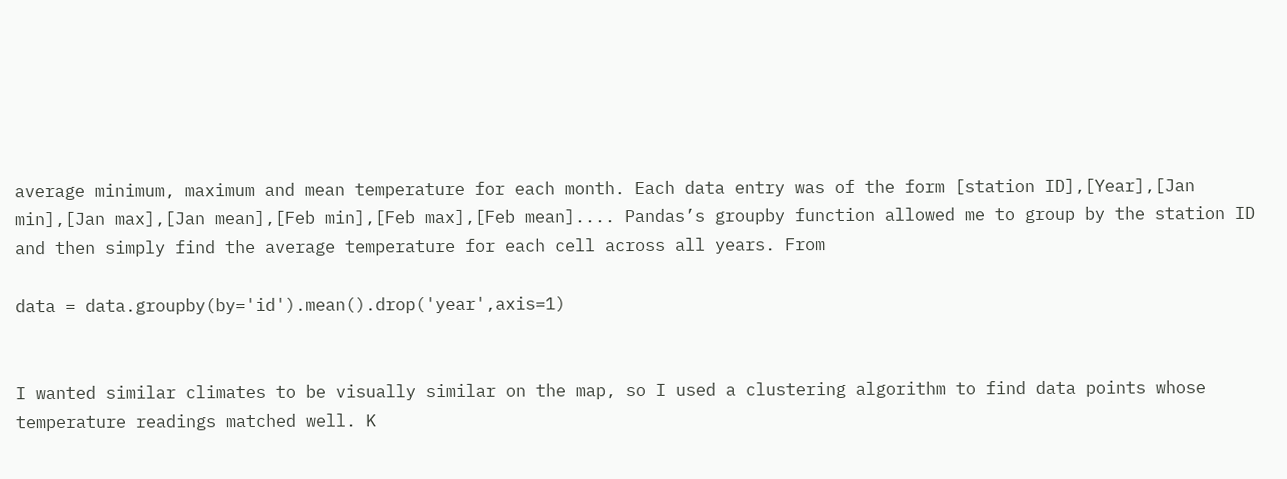average minimum, maximum and mean temperature for each month. Each data entry was of the form [station ID],[Year],[Jan min],[Jan max],[Jan mean],[Feb min],[Feb max],[Feb mean].... Pandas’s groupby function allowed me to group by the station ID and then simply find the average temperature for each cell across all years. From

data = data.groupby(by='id').mean().drop('year',axis=1)


I wanted similar climates to be visually similar on the map, so I used a clustering algorithm to find data points whose temperature readings matched well. K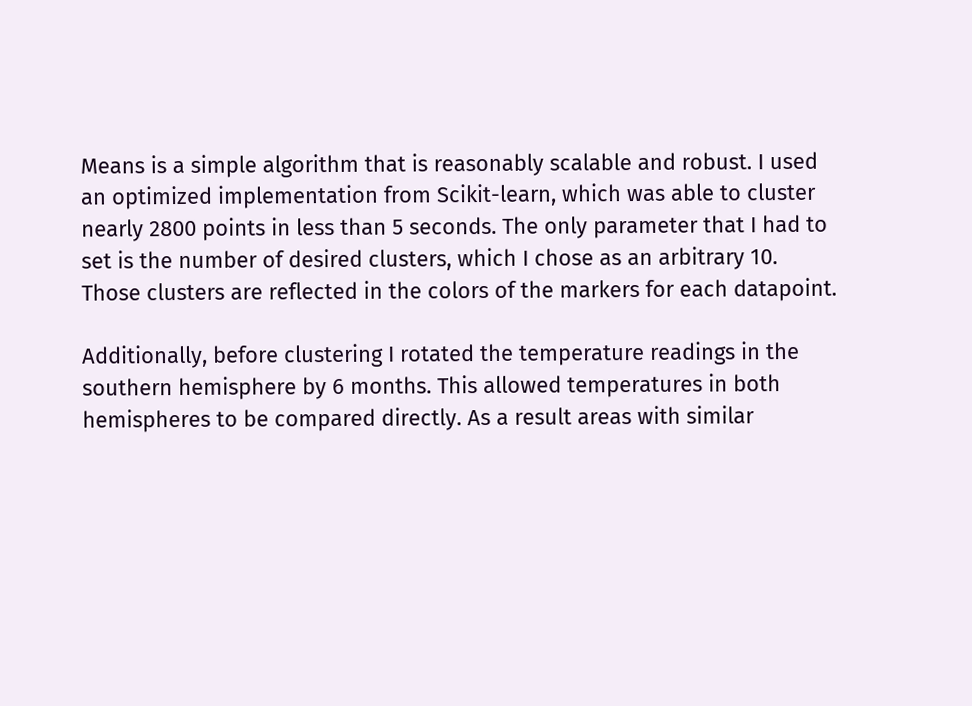Means is a simple algorithm that is reasonably scalable and robust. I used an optimized implementation from Scikit-learn, which was able to cluster nearly 2800 points in less than 5 seconds. The only parameter that I had to set is the number of desired clusters, which I chose as an arbitrary 10. Those clusters are reflected in the colors of the markers for each datapoint.

Additionally, before clustering I rotated the temperature readings in the southern hemisphere by 6 months. This allowed temperatures in both hemispheres to be compared directly. As a result areas with similar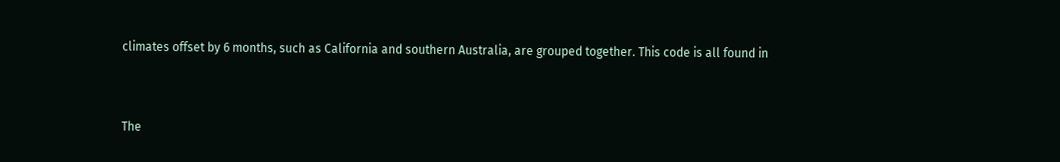climates offset by 6 months, such as California and southern Australia, are grouped together. This code is all found in


The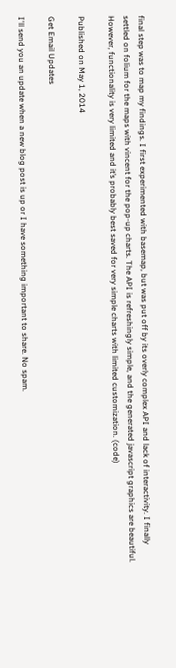final step was to map my findings. I first experimented with basemap, but was put off by its overly complex API and lack of interactivity. I finally settled on folium for the maps with vincent for the pop-up charts. The API is refreshingly simple, and the generated javascript graphics are beautiful. However, functionality is very limited and it’s probably best saved for very simple charts with limited customization. (code)

Published on May 1, 2014

Get Email Updates

I'll send you an update when a new blog post is up or I have something important to share. No spam.